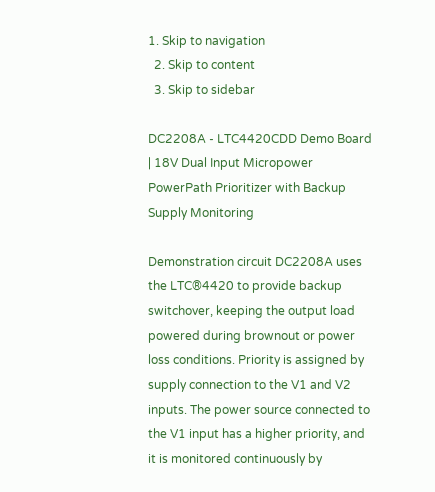1. Skip to navigation
  2. Skip to content
  3. Skip to sidebar

DC2208A - LTC4420CDD Demo Board | 18V Dual Input Micropower PowerPath Prioritizer with Backup Supply Monitoring

Demonstration circuit DC2208A uses the LTC®4420 to provide backup switchover, keeping the output load powered during brownout or power loss conditions. Priority is assigned by supply connection to the V1 and V2 inputs. The power source connected to the V1 input has a higher priority, and it is monitored continuously by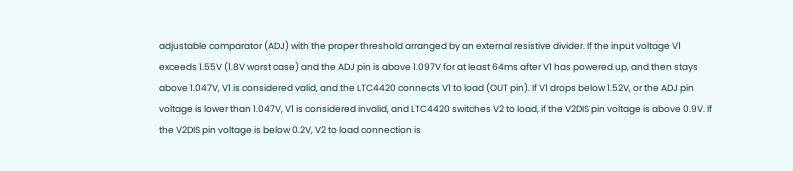adjustable comparator (ADJ) with the proper threshold arranged by an external resistive divider. If the input voltage V1 exceeds 1.55V (1.8V worst case) and the ADJ pin is above 1.097V for at least 64ms after V1 has powered up, and then stays above 1.047V, V1 is considered valid, and the LTC4420 connects V1 to load (OUT pin). If V1 drops below 1.52V, or the ADJ pin voltage is lower than 1.047V, V1 is considered invalid, and LTC4420 switches V2 to load, if the V2DIS pin voltage is above 0.9V. If the V2DIS pin voltage is below 0.2V, V2 to load connection is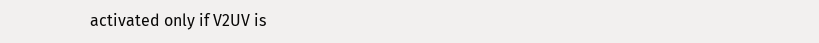activated only if V2UV is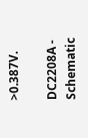>0.387V.

DC2208A - Schematic